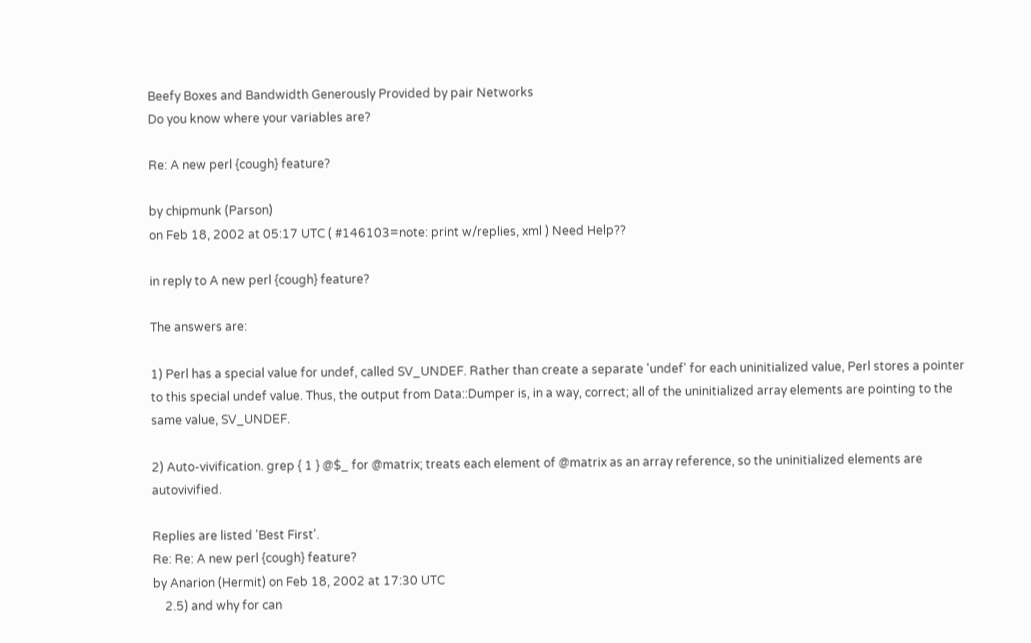Beefy Boxes and Bandwidth Generously Provided by pair Networks
Do you know where your variables are?

Re: A new perl {cough} feature?

by chipmunk (Parson)
on Feb 18, 2002 at 05:17 UTC ( #146103=note: print w/replies, xml ) Need Help??

in reply to A new perl {cough} feature?

The answers are:

1) Perl has a special value for undef, called SV_UNDEF. Rather than create a separate 'undef' for each uninitialized value, Perl stores a pointer to this special undef value. Thus, the output from Data::Dumper is, in a way, correct; all of the uninitialized array elements are pointing to the same value, SV_UNDEF.

2) Auto-vivification. grep { 1 } @$_ for @matrix; treats each element of @matrix as an array reference, so the uninitialized elements are autovivified.

Replies are listed 'Best First'.
Re: Re: A new perl {cough} feature?
by Anarion (Hermit) on Feb 18, 2002 at 17:30 UTC
    2.5) and why for can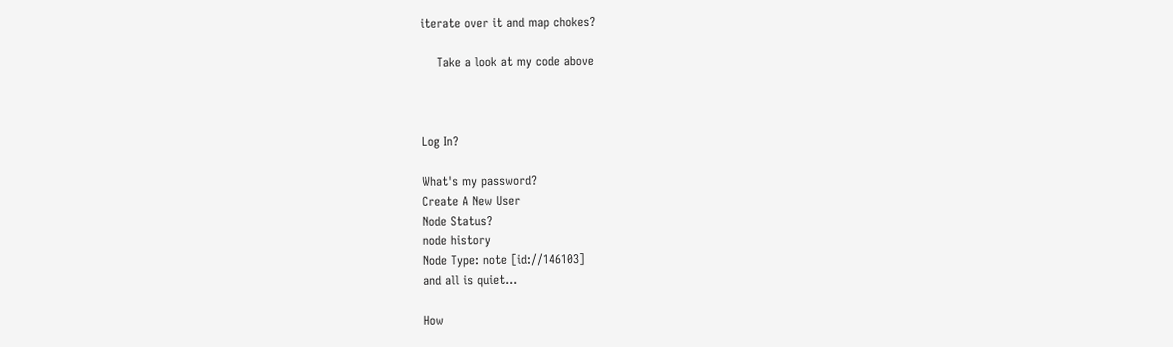iterate over it and map chokes?

    Take a look at my code above



Log In?

What's my password?
Create A New User
Node Status?
node history
Node Type: note [id://146103]
and all is quiet...

How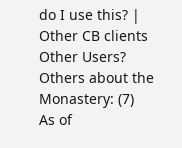do I use this? | Other CB clients
Other Users?
Others about the Monastery: (7)
As of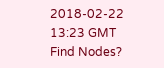2018-02-22 13:23 GMT
Find Nodes?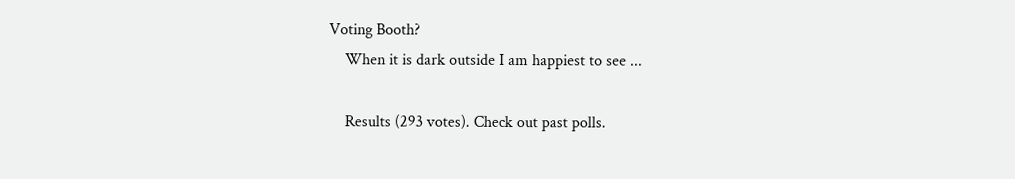Voting Booth?
    When it is dark outside I am happiest to see ...

    Results (293 votes). Check out past polls.